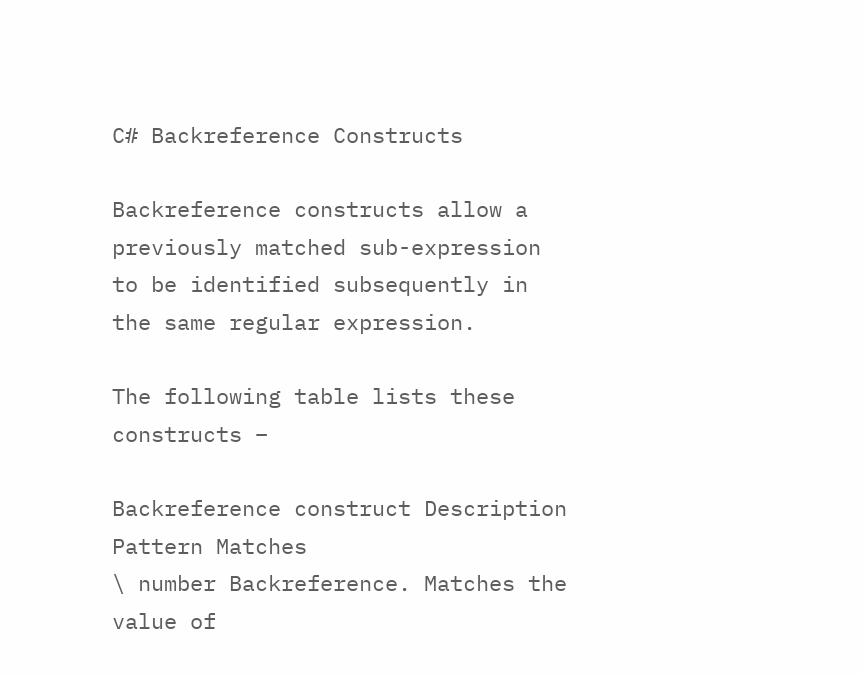C# Backreference Constructs

Backreference constructs allow a previously matched sub-expression to be identified subsequently in the same regular expression.

The following table lists these constructs −

Backreference construct Description Pattern Matches
\ number Backreference. Matches the value of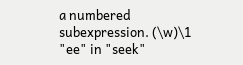a numbered subexpression. (\w)\1 "ee" in "seek"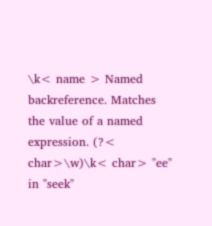\k< name > Named backreference. Matches the value of a named expression. (?< char>\w)\k< char> "ee" in "seek"